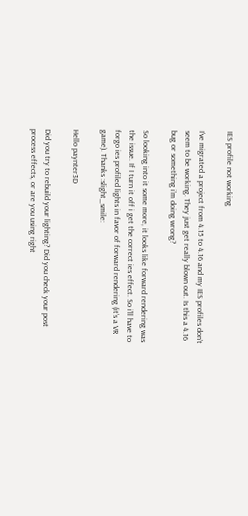IES profile not working

I’ve migrated a project from 4.15 to 4.16 and my IES profiles don’t seem to be working. They just get really blown out. Is this a 4.16 bug or something i’m doing wrong?

So looking into it some more, it looks like forward rendering was the issue. If I turn it off i get the correct ies effect. So i’ll have to forgo ies profiled lights in favor of forward rendering (it’s a VR game). Thanks :slight_smile:

Hello paynter3D

Did you try to rebuild your lighting? Did you check your post process effects, or are you using right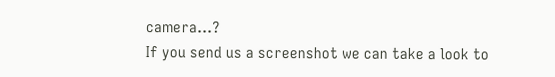camera…?
If you send us a screenshot we can take a look to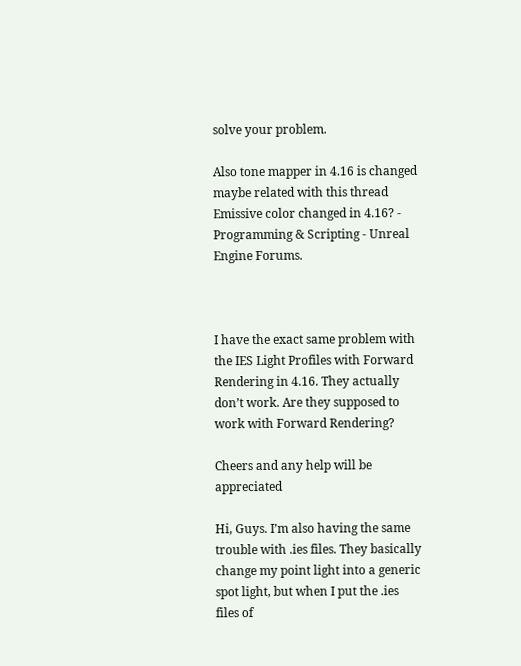solve your problem.

Also tone mapper in 4.16 is changed maybe related with this thread Emissive color changed in 4.16? - Programming & Scripting - Unreal Engine Forums.



I have the exact same problem with the IES Light Profiles with Forward Rendering in 4.16. They actually don’t work. Are they supposed to work with Forward Rendering?

Cheers and any help will be appreciated

Hi, Guys. I’m also having the same trouble with .ies files. They basically change my point light into a generic spot light, but when I put the .ies files of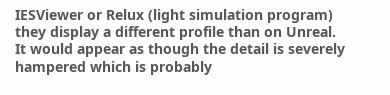IESViewer or Relux (light simulation program) they display a different profile than on Unreal. It would appear as though the detail is severely hampered which is probably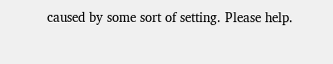caused by some sort of setting. Please help.